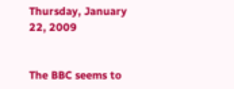Thursday, January 22, 2009


The BBC seems to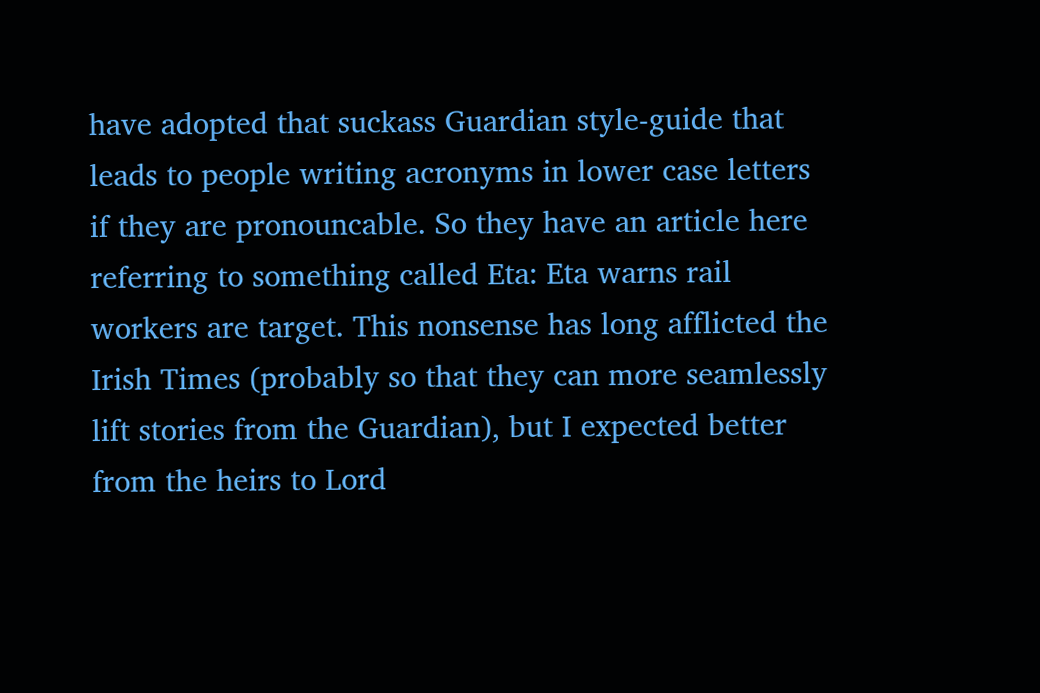have adopted that suckass Guardian style-guide that leads to people writing acronyms in lower case letters if they are pronouncable. So they have an article here referring to something called Eta: Eta warns rail workers are target. This nonsense has long afflicted the Irish Times (probably so that they can more seamlessly lift stories from the Guardian), but I expected better from the heirs to Lord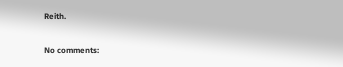Reith.

No comments: